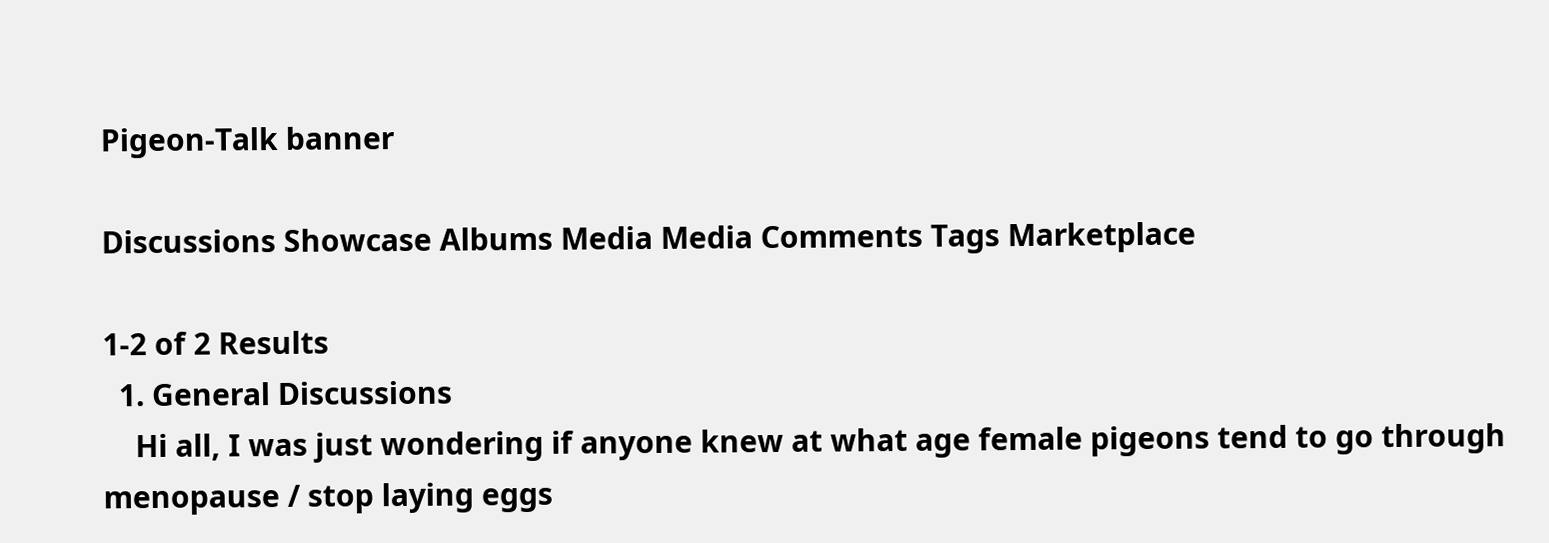Pigeon-Talk banner

Discussions Showcase Albums Media Media Comments Tags Marketplace

1-2 of 2 Results
  1. General Discussions
    Hi all, I was just wondering if anyone knew at what age female pigeons tend to go through menopause / stop laying eggs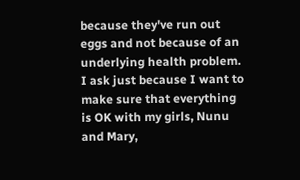because they've run out eggs and not because of an underlying health problem. I ask just because I want to make sure that everything is OK with my girls, Nunu and Mary,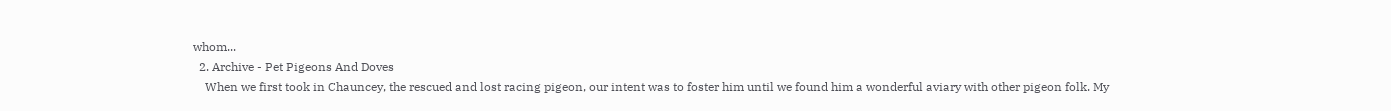whom...
  2. Archive - Pet Pigeons And Doves
    When we first took in Chauncey, the rescued and lost racing pigeon, our intent was to foster him until we found him a wonderful aviary with other pigeon folk. My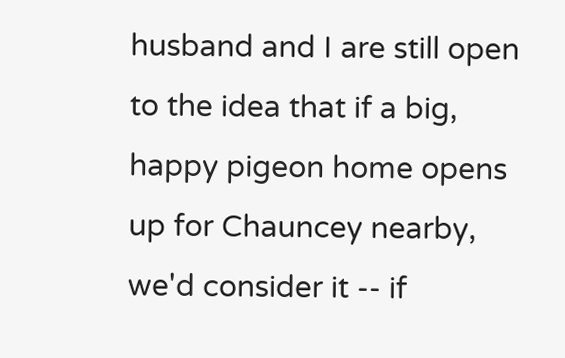husband and I are still open to the idea that if a big, happy pigeon home opens up for Chauncey nearby, we'd consider it -- if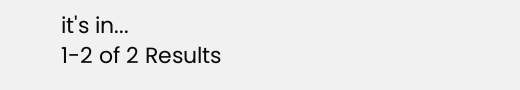it's in...
1-2 of 2 Results